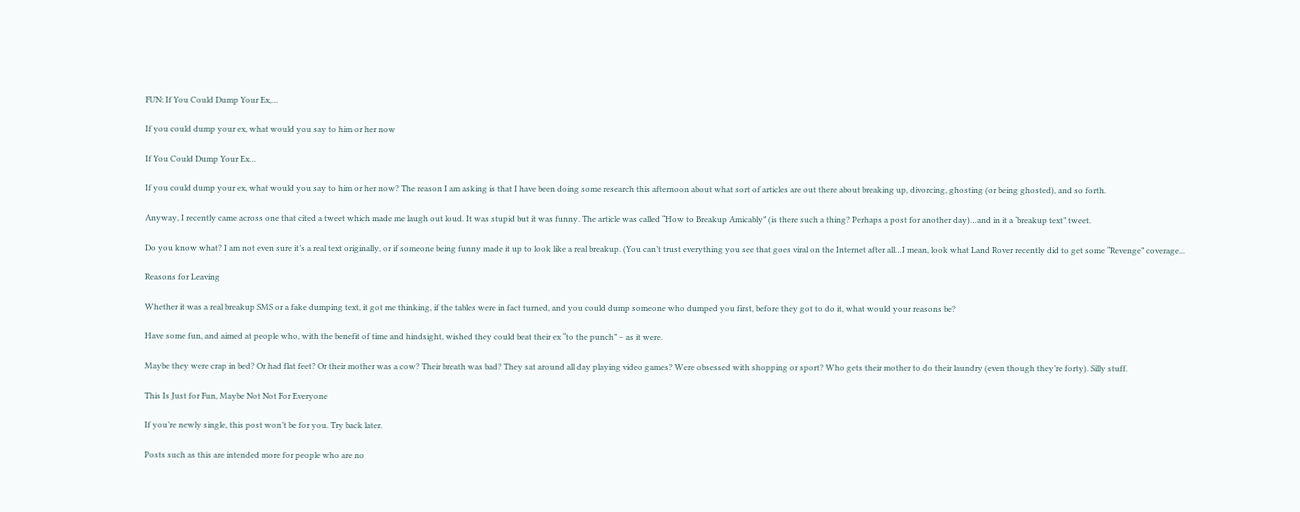FUN: If You Could Dump Your Ex,…

If you could dump your ex, what would you say to him or her now

If You Could Dump Your Ex…

If you could dump your ex, what would you say to him or her now? The reason I am asking is that I have been doing some research this afternoon about what sort of articles are out there about breaking up, divorcing, ghosting (or being ghosted), and so forth.

Anyway, I recently came across one that cited a tweet which made me laugh out loud. It was stupid but it was funny. The article was called “How to Breakup Amicably” (is there such a thing? Perhaps a post for another day)…and in it a ‘breakup text” tweet.

Do you know what? I am not even sure it’s a real text originally, or if someone being funny made it up to look like a real breakup. (You can’t trust everything you see that goes viral on the Internet after all…I mean, look what Land Rover recently did to get some “Revenge” coverage...

Reasons for Leaving

Whether it was a real breakup SMS or a fake dumping text, it got me thinking, if the tables were in fact turned, and you could dump someone who dumped you first, before they got to do it, what would your reasons be?

Have some fun, and aimed at people who, with the benefit of time and hindsight, wished they could beat their ex “to the punch” – as it were.

Maybe they were crap in bed? Or had flat feet? Or their mother was a cow? Their breath was bad? They sat around all day playing video games? Were obsessed with shopping or sport? Who gets their mother to do their laundry (even though they’re forty). Silly stuff.

This Is Just for Fun, Maybe Not Not For Everyone

If you’re newly single, this post won’t be for you. Try back later.

Posts such as this are intended more for people who are no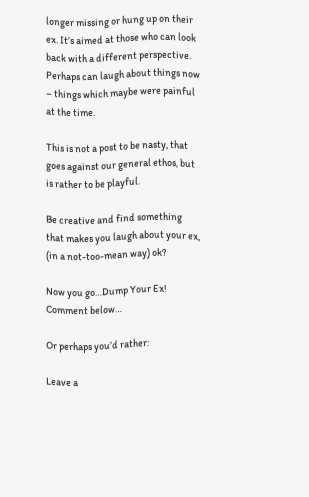longer missing or hung up on their ex. It’s aimed at those who can look back with a different perspective. Perhaps can laugh about things now – things which maybe were painful at the time.

This is not a post to be nasty, that goes against our general ethos, but is rather to be playful.

Be creative and find something that makes you laugh about your ex, (in a not-too-mean way) ok?

Now you go…Dump Your Ex! Comment below…

Or perhaps you’d rather:

Leave a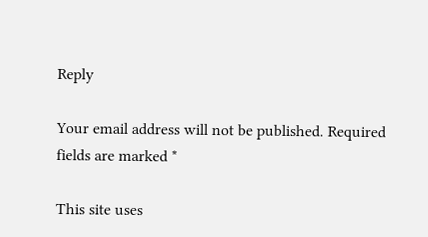Reply

Your email address will not be published. Required fields are marked *

This site uses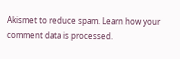Akismet to reduce spam. Learn how your comment data is processed.